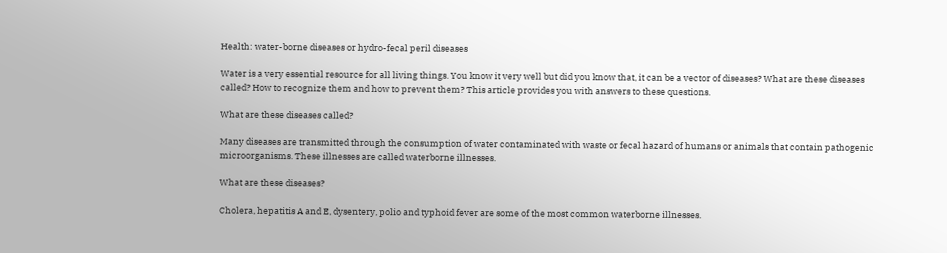Health: water-borne diseases or hydro-fecal peril diseases

Water is a very essential resource for all living things. You know it very well but did you know that, it can be a vector of diseases? What are these diseases called? How to recognize them and how to prevent them? This article provides you with answers to these questions.

What are these diseases called?

Many diseases are transmitted through the consumption of water contaminated with waste or fecal hazard of humans or animals that contain pathogenic microorganisms. These illnesses are called waterborne illnesses.

What are these diseases?

Cholera, hepatitis A and E, dysentery, polio and typhoid fever are some of the most common waterborne illnesses.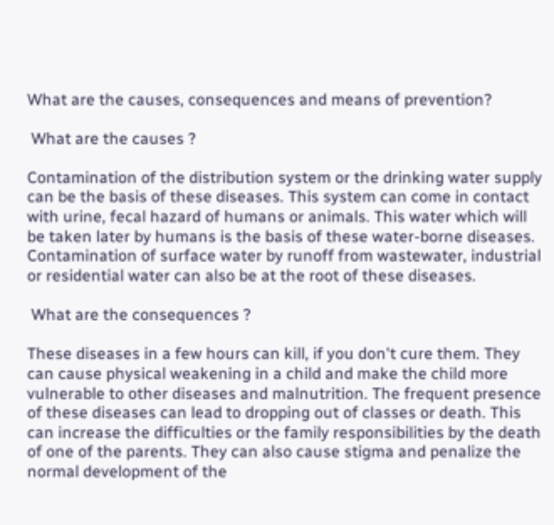What are the causes, consequences and means of prevention?

 What are the causes ?

Contamination of the distribution system or the drinking water supply can be the basis of these diseases. This system can come in contact with urine, fecal hazard of humans or animals. This water which will be taken later by humans is the basis of these water-borne diseases. Contamination of surface water by runoff from wastewater, industrial or residential water can also be at the root of these diseases.

 What are the consequences ?

These diseases in a few hours can kill, if you don't cure them. They can cause physical weakening in a child and make the child more vulnerable to other diseases and malnutrition. The frequent presence of these diseases can lead to dropping out of classes or death. This can increase the difficulties or the family responsibilities by the death of one of the parents. They can also cause stigma and penalize the normal development of the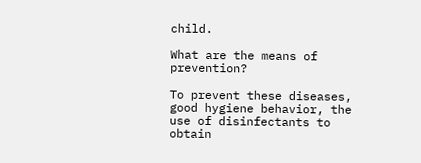child.

What are the means of prevention?

To prevent these diseases, good hygiene behavior, the use of disinfectants to obtain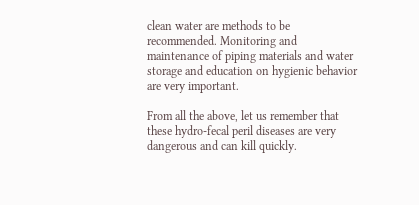clean water are methods to be recommended. Monitoring and maintenance of piping materials and water storage and education on hygienic behavior are very important.

From all the above, let us remember that these hydro-fecal peril diseases are very dangerous and can kill quickly.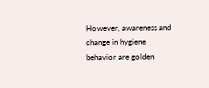However, awareness and change in hygiene behavior are golden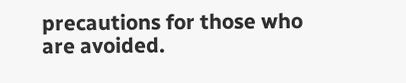precautions for those who are avoided.